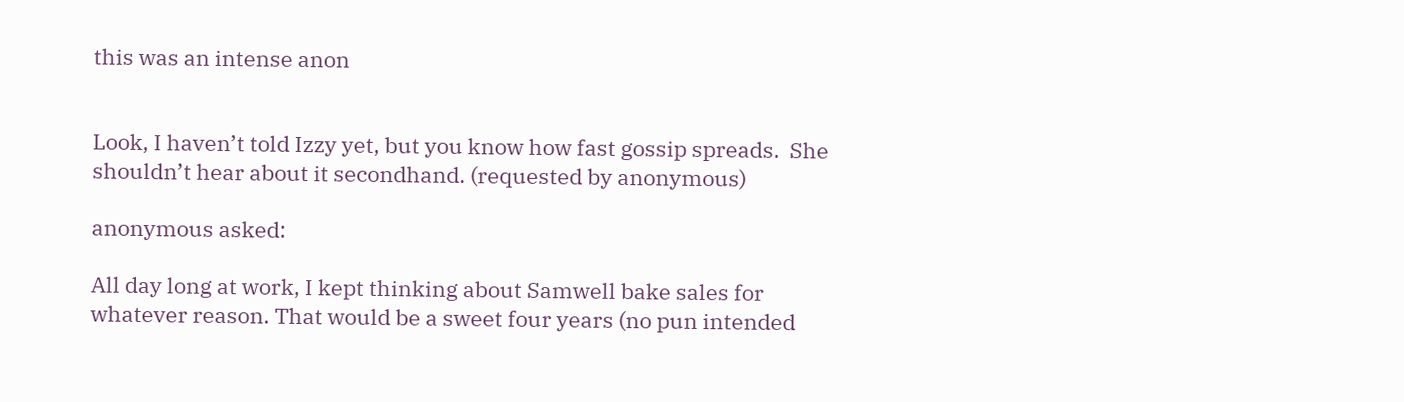this was an intense anon


Look, I haven’t told Izzy yet, but you know how fast gossip spreads.  She shouldn’t hear about it secondhand. (requested by anonymous)

anonymous asked:

All day long at work, I kept thinking about Samwell bake sales for whatever reason. That would be a sweet four years (no pun intended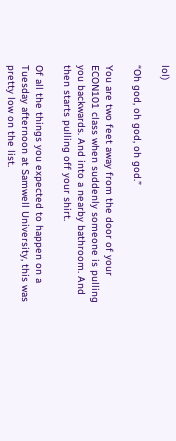lol)

“Oh god, oh god, oh god.”

You are two feet away from the door of your ECON101 class when suddenly someone is pulling you backwards. And into a nearby bathroom. And then starts pulling off your shirt.

Of all the things you expected to happen on a Tuesday afternoon at Samwell University, this was pretty low on the list.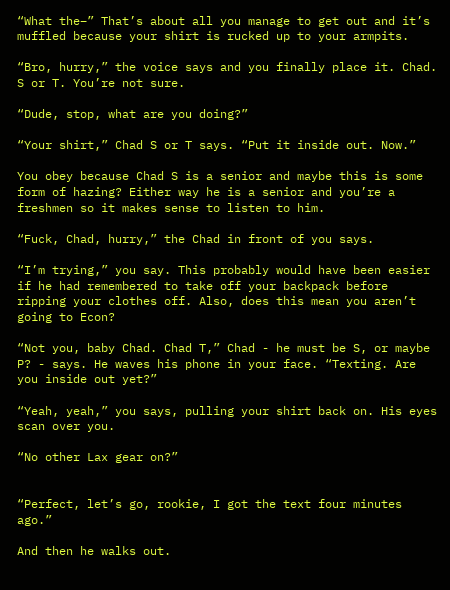“What the–” That’s about all you manage to get out and it’s muffled because your shirt is rucked up to your armpits.

“Bro, hurry,” the voice says and you finally place it. Chad. S or T. You’re not sure.

“Dude, stop, what are you doing?”

“Your shirt,” Chad S or T says. “Put it inside out. Now.”

You obey because Chad S is a senior and maybe this is some form of hazing? Either way he is a senior and you’re a freshmen so it makes sense to listen to him.

“Fuck, Chad, hurry,” the Chad in front of you says.

“I’m trying,” you say. This probably would have been easier if he had remembered to take off your backpack before ripping your clothes off. Also, does this mean you aren’t going to Econ?

“Not you, baby Chad. Chad T,” Chad - he must be S, or maybe P? - says. He waves his phone in your face. “Texting. Are you inside out yet?”

“Yeah, yeah,” you says, pulling your shirt back on. His eyes scan over you.

“No other Lax gear on?”


“Perfect, let’s go, rookie, I got the text four minutes ago.”

And then he walks out.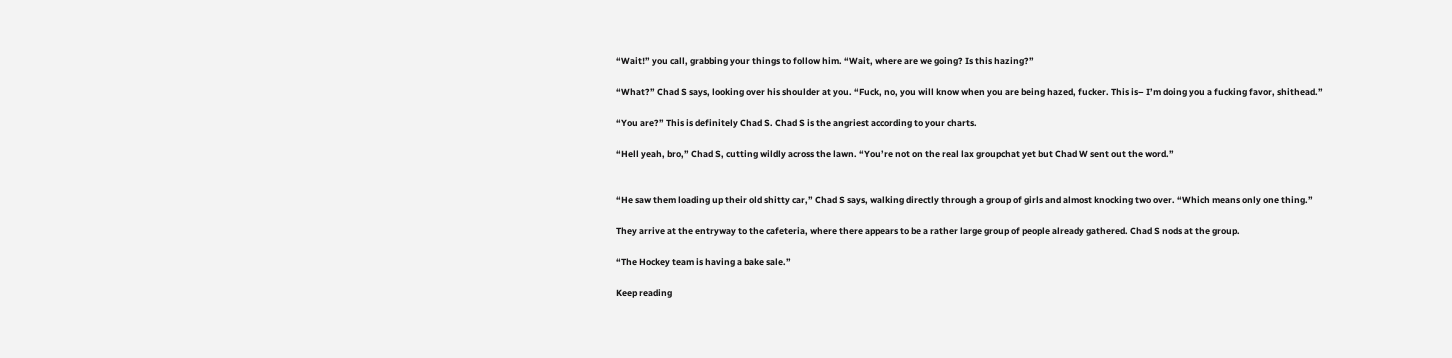“Wait!” you call, grabbing your things to follow him. “Wait, where are we going? Is this hazing?”

“What?” Chad S says, looking over his shoulder at you. “Fuck, no, you will know when you are being hazed, fucker. This is– I’m doing you a fucking favor, shithead.”

“You are?” This is definitely Chad S. Chad S is the angriest according to your charts.

“Hell yeah, bro,” Chad S, cutting wildly across the lawn. “You’re not on the real lax groupchat yet but Chad W sent out the word.”


“He saw them loading up their old shitty car,” Chad S says, walking directly through a group of girls and almost knocking two over. “Which means only one thing.”

They arrive at the entryway to the cafeteria, where there appears to be a rather large group of people already gathered. Chad S nods at the group.

“The Hockey team is having a bake sale.”

Keep reading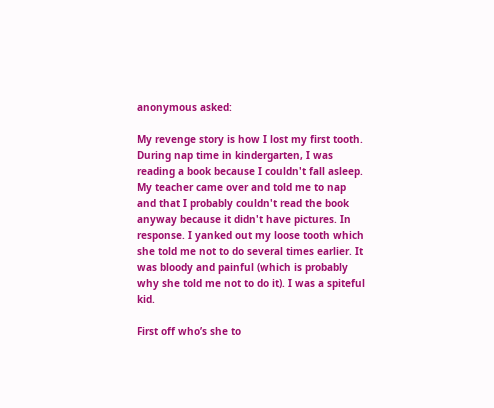anonymous asked:

My revenge story is how I lost my first tooth. During nap time in kindergarten, I was reading a book because I couldn't fall asleep. My teacher came over and told me to nap and that I probably couldn't read the book anyway because it didn't have pictures. In response. I yanked out my loose tooth which she told me not to do several times earlier. It was bloody and painful (which is probably why she told me not to do it). I was a spiteful kid.

First off who’s she to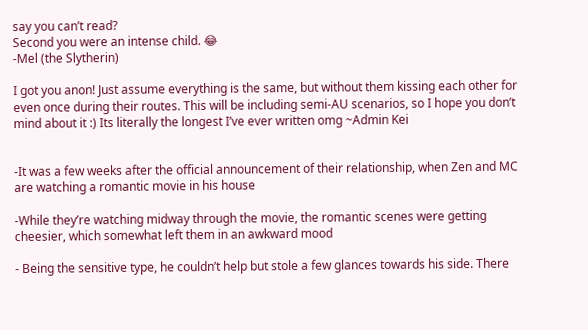say you can’t read?
Second you were an intense child. 😂
-Mel (the Slytherin)

I got you anon! Just assume everything is the same, but without them kissing each other for even once during their routes. This will be including semi-AU scenarios, so I hope you don’t mind about it :) Its literally the longest I’ve ever written omg ~Admin Kei


-It was a few weeks after the official announcement of their relationship, when Zen and MC are watching a romantic movie in his house

-While they’re watching midway through the movie, the romantic scenes were getting cheesier, which somewhat left them in an awkward mood

- Being the sensitive type, he couldn’t help but stole a few glances towards his side. There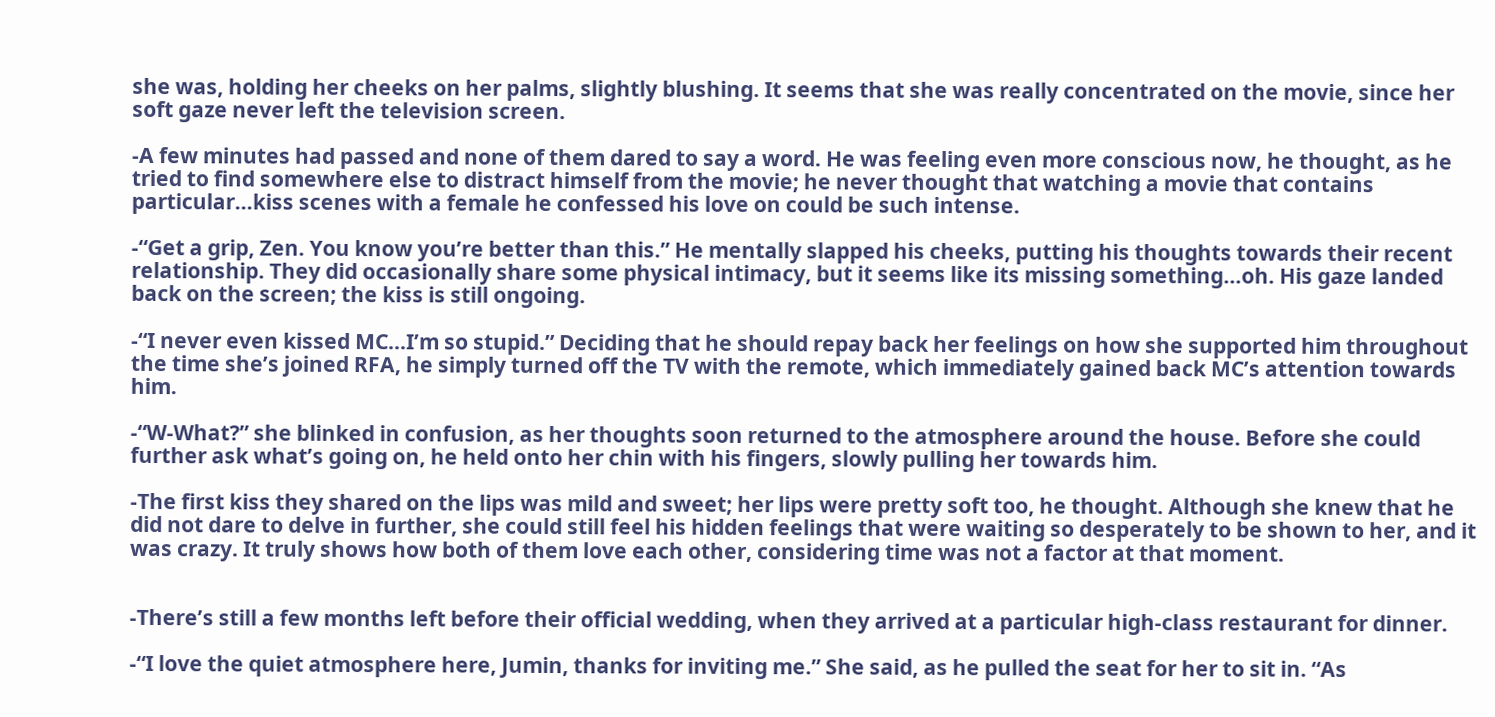she was, holding her cheeks on her palms, slightly blushing. It seems that she was really concentrated on the movie, since her soft gaze never left the television screen.

-A few minutes had passed and none of them dared to say a word. He was feeling even more conscious now, he thought, as he tried to find somewhere else to distract himself from the movie; he never thought that watching a movie that contains particular…kiss scenes with a female he confessed his love on could be such intense.

-“Get a grip, Zen. You know you’re better than this.” He mentally slapped his cheeks, putting his thoughts towards their recent relationship. They did occasionally share some physical intimacy, but it seems like its missing something…oh. His gaze landed back on the screen; the kiss is still ongoing.

-“I never even kissed MC…I’m so stupid.” Deciding that he should repay back her feelings on how she supported him throughout the time she’s joined RFA, he simply turned off the TV with the remote, which immediately gained back MC’s attention towards him.

-“W-What?” she blinked in confusion, as her thoughts soon returned to the atmosphere around the house. Before she could further ask what’s going on, he held onto her chin with his fingers, slowly pulling her towards him.

-The first kiss they shared on the lips was mild and sweet; her lips were pretty soft too, he thought. Although she knew that he did not dare to delve in further, she could still feel his hidden feelings that were waiting so desperately to be shown to her, and it was crazy. It truly shows how both of them love each other, considering time was not a factor at that moment.


-There’s still a few months left before their official wedding, when they arrived at a particular high-class restaurant for dinner.

-“I love the quiet atmosphere here, Jumin, thanks for inviting me.” She said, as he pulled the seat for her to sit in. “As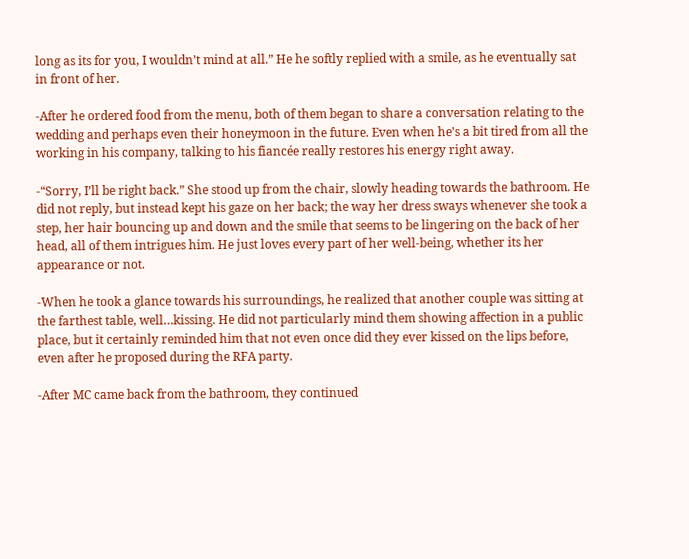long as its for you, I wouldn’t mind at all.” He he softly replied with a smile, as he eventually sat in front of her.

-After he ordered food from the menu, both of them began to share a conversation relating to the wedding and perhaps even their honeymoon in the future. Even when he’s a bit tired from all the working in his company, talking to his fiancée really restores his energy right away.

-“Sorry, I’ll be right back.” She stood up from the chair, slowly heading towards the bathroom. He did not reply, but instead kept his gaze on her back; the way her dress sways whenever she took a step, her hair bouncing up and down and the smile that seems to be lingering on the back of her head, all of them intrigues him. He just loves every part of her well-being, whether its her appearance or not.

-When he took a glance towards his surroundings, he realized that another couple was sitting at the farthest table, well…kissing. He did not particularly mind them showing affection in a public place, but it certainly reminded him that not even once did they ever kissed on the lips before, even after he proposed during the RFA party.

-After MC came back from the bathroom, they continued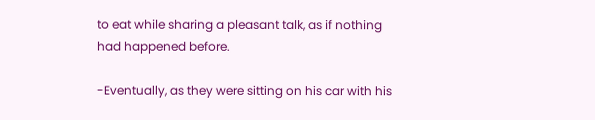to eat while sharing a pleasant talk, as if nothing had happened before.

-Eventually, as they were sitting on his car with his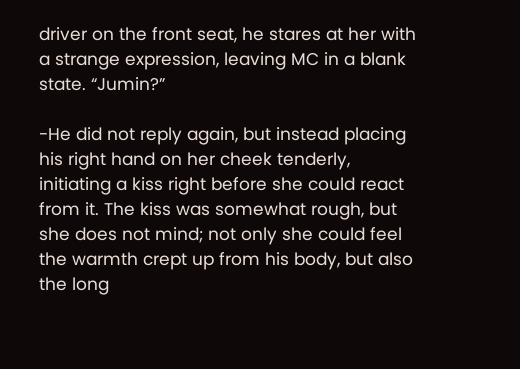driver on the front seat, he stares at her with a strange expression, leaving MC in a blank state. “Jumin?”

-He did not reply again, but instead placing his right hand on her cheek tenderly, initiating a kiss right before she could react from it. The kiss was somewhat rough, but she does not mind; not only she could feel the warmth crept up from his body, but also the long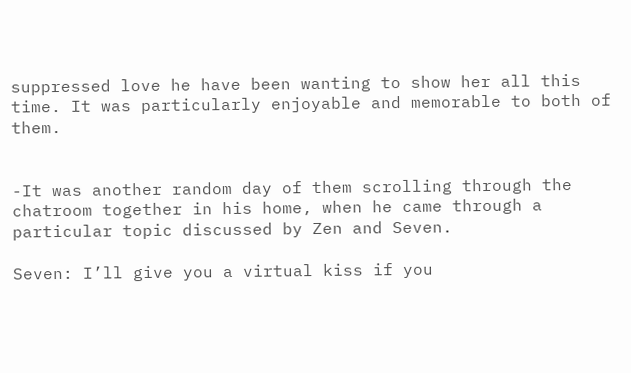suppressed love he have been wanting to show her all this time. It was particularly enjoyable and memorable to both of them.


-It was another random day of them scrolling through the chatroom together in his home, when he came through a particular topic discussed by Zen and Seven.

Seven: I’ll give you a virtual kiss if you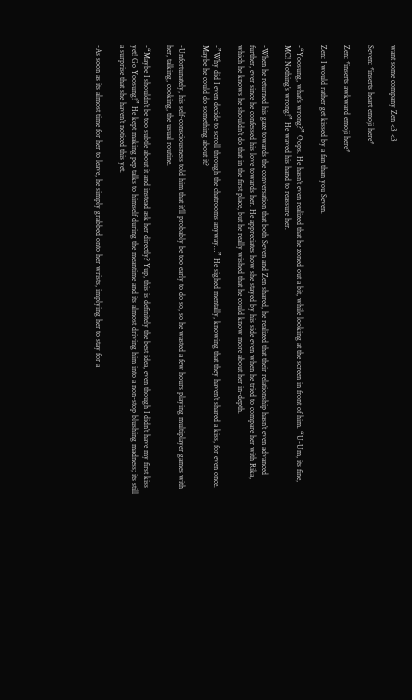want some company Zen <3 <3

Seven: *inserts heart emoji here*

Zen: *inserts awkward emoji here*

Zen: I would rather get kissed by a fan than you Seven.

-“Yoosung, what’s wrong?” Oops. He hasn’t even realized that he zoned out a bit, while looking at the screen in front of him. “U-Um, its fine, MC! Nothing’s wrong!” He waved his hand to reassure her.

-When he returned his gaze towards the conversation that both Seven and Zen shared, he realized that their relationship hasn’t even advanced further, ever since he confessed his love towards her. He appreciates how she stayed by his side even when he tried to compare her with Rika, which he knows he shouldn’t do that in the first place, but he really wished that he could know more about her in-depth.

-”Why did I even decide to scroll through the chatrooms anyway…” He sighed mentally, knowing that they haven’t shared a kiss, for even once. Maybe he could do something about it?

-Unfortunately, his self-consciousness told him that it’ll probably be too early to do so, so he wasted a few hours playing multiplayer games with her, talking, cooking, the usual routine.

-“Maybe I shouldn’t be too subtle about it and instead ask her directly? Yup, this is definitely the best idea, even though I didn’t have my first kiss yet! Go Yoosung!” He kept making pep talks to himself during the meantime and its almost driving him into a non-stop blushing madness; its still a surprise that she haven’t noticed this yet.

-As soon as its almost time for her to leave, he simply grabbed onto her wrists, implying her to stay for a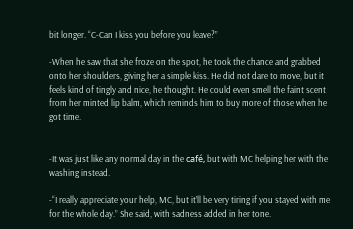bit longer. “C-Can I kiss you before you leave?”

-When he saw that she froze on the spot, he took the chance and grabbed onto her shoulders, giving her a simple kiss. He did not dare to move, but it feels kind of tingly and nice, he thought. He could even smell the faint scent from her minted lip balm, which reminds him to buy more of those when he got time.


-It was just like any normal day in the café, but with MC helping her with the washing instead.

-“I really appreciate your help, MC, but it’ll be very tiring if you stayed with me for the whole day.” She said, with sadness added in her tone.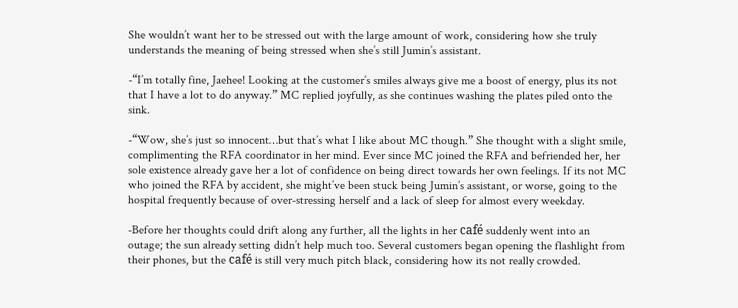She wouldn’t want her to be stressed out with the large amount of work, considering how she truly understands the meaning of being stressed when she’s still Jumin’s assistant.

-“I’m totally fine, Jaehee! Looking at the customer’s smiles always give me a boost of energy, plus its not that I have a lot to do anyway.” MC replied joyfully, as she continues washing the plates piled onto the sink.

-“Wow, she’s just so innocent…but that’s what I like about MC though.” She thought with a slight smile, complimenting the RFA coordinator in her mind. Ever since MC joined the RFA and befriended her, her sole existence already gave her a lot of confidence on being direct towards her own feelings. If its not MC who joined the RFA by accident, she might’ve been stuck being Jumin’s assistant, or worse, going to the hospital frequently because of over-stressing herself and a lack of sleep for almost every weekday.

-Before her thoughts could drift along any further, all the lights in her café suddenly went into an outage; the sun already setting didn’t help much too. Several customers began opening the flashlight from their phones, but the café is still very much pitch black, considering how its not really crowded.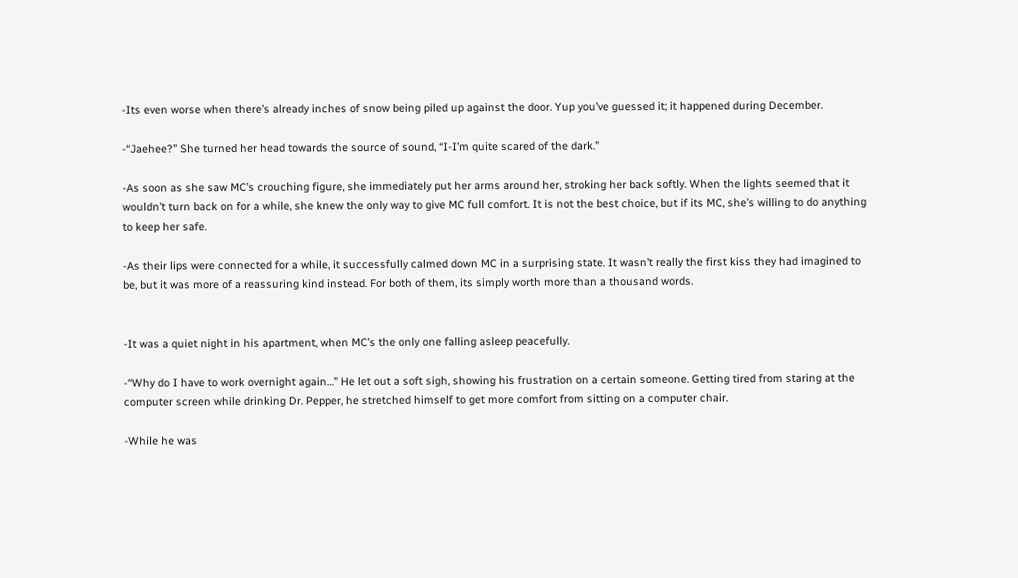-Its even worse when there’s already inches of snow being piled up against the door. Yup you’ve guessed it; it happened during December.

-“Jaehee?” She turned her head towards the source of sound, “I-I’m quite scared of the dark.”

-As soon as she saw MC’s crouching figure, she immediately put her arms around her, stroking her back softly. When the lights seemed that it wouldn’t turn back on for a while, she knew the only way to give MC full comfort. It is not the best choice, but if its MC, she’s willing to do anything to keep her safe.

-As their lips were connected for a while, it successfully calmed down MC in a surprising state. It wasn’t really the first kiss they had imagined to be, but it was more of a reassuring kind instead. For both of them, its simply worth more than a thousand words.


-It was a quiet night in his apartment, when MC’s the only one falling asleep peacefully.

-“Why do I have to work overnight again…” He let out a soft sigh, showing his frustration on a certain someone. Getting tired from staring at the computer screen while drinking Dr. Pepper, he stretched himself to get more comfort from sitting on a computer chair.

-While he was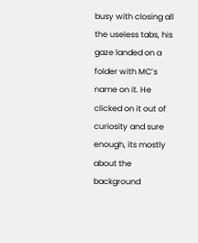busy with closing all the useless tabs, his gaze landed on a folder with MC’s name on it. He clicked on it out of curiosity and sure enough, its mostly about the background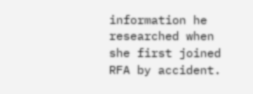information he researched when she first joined RFA by accident.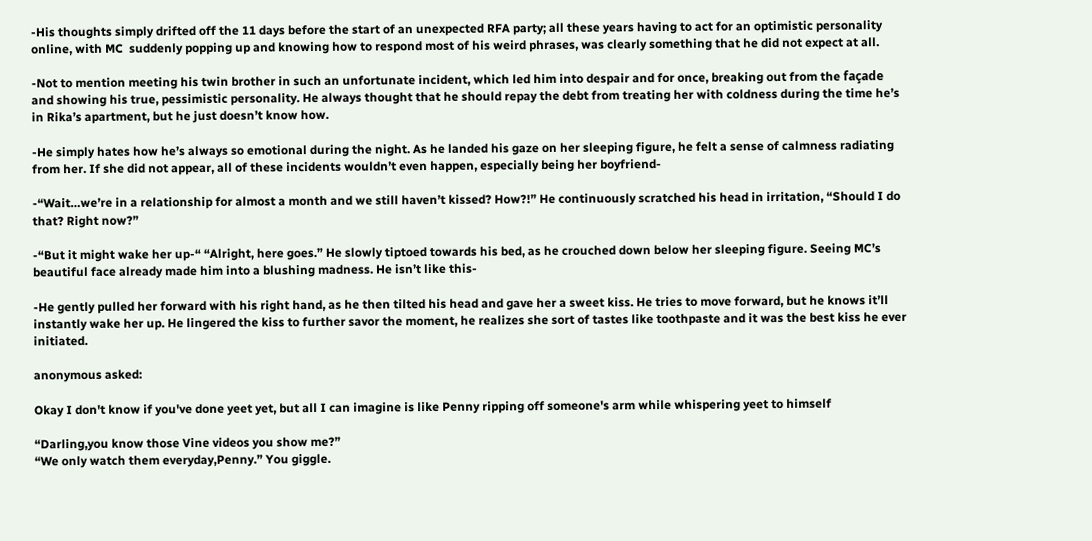-His thoughts simply drifted off the 11 days before the start of an unexpected RFA party; all these years having to act for an optimistic personality online, with MC  suddenly popping up and knowing how to respond most of his weird phrases, was clearly something that he did not expect at all.

-Not to mention meeting his twin brother in such an unfortunate incident, which led him into despair and for once, breaking out from the façade and showing his true, pessimistic personality. He always thought that he should repay the debt from treating her with coldness during the time he’s in Rika’s apartment, but he just doesn’t know how.

-He simply hates how he’s always so emotional during the night. As he landed his gaze on her sleeping figure, he felt a sense of calmness radiating from her. If she did not appear, all of these incidents wouldn’t even happen, especially being her boyfriend-

-“Wait…we’re in a relationship for almost a month and we still haven’t kissed? How?!” He continuously scratched his head in irritation, “Should I do that? Right now?”

-“But it might wake her up-“ “Alright, here goes.” He slowly tiptoed towards his bed, as he crouched down below her sleeping figure. Seeing MC’s beautiful face already made him into a blushing madness. He isn’t like this-

-He gently pulled her forward with his right hand, as he then tilted his head and gave her a sweet kiss. He tries to move forward, but he knows it’ll instantly wake her up. He lingered the kiss to further savor the moment, he realizes she sort of tastes like toothpaste and it was the best kiss he ever initiated.

anonymous asked:

Okay I don't know if you've done yeet yet, but all I can imagine is like Penny ripping off someone's arm while whispering yeet to himself

“Darling,you know those Vine videos you show me?”
“We only watch them everyday,Penny.” You giggle.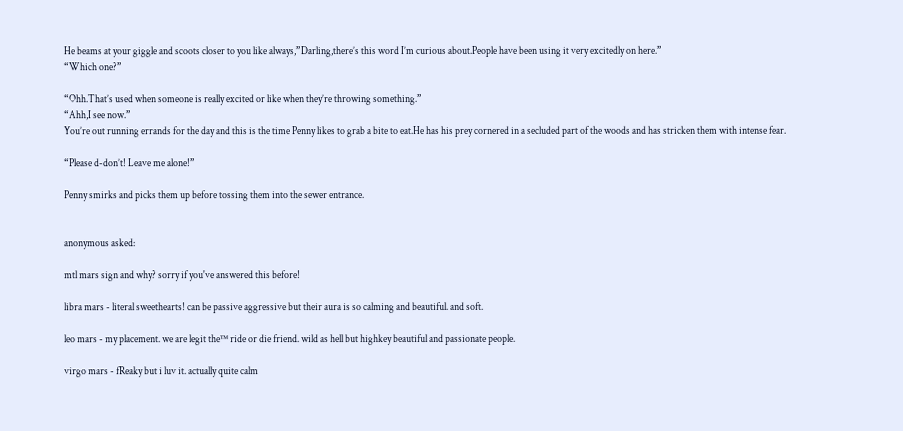He beams at your giggle and scoots closer to you like always,”Darling,there’s this word I’m curious about.People have been using it very excitedly on here.”
“Which one?”

“Ohh.That’s used when someone is really excited or like when they’re throwing something.”
“Ahh,I see now.”
You’re out running errands for the day and this is the time Penny likes to grab a bite to eat.He has his prey cornered in a secluded part of the woods and has stricken them with intense fear.

“Please d-don’t! Leave me alone!”

Penny smirks and picks them up before tossing them into the sewer entrance.


anonymous asked:

mtl mars sign and why? sorry if you've answered this before!

libra mars - literal sweethearts! can be passive aggressive but their aura is so calming and beautiful. and soft.

leo mars - my placement. we are legit the™ ride or die friend. wild as hell but highkey beautiful and passionate people.

virgo mars - fReaky but i luv it. actually quite calm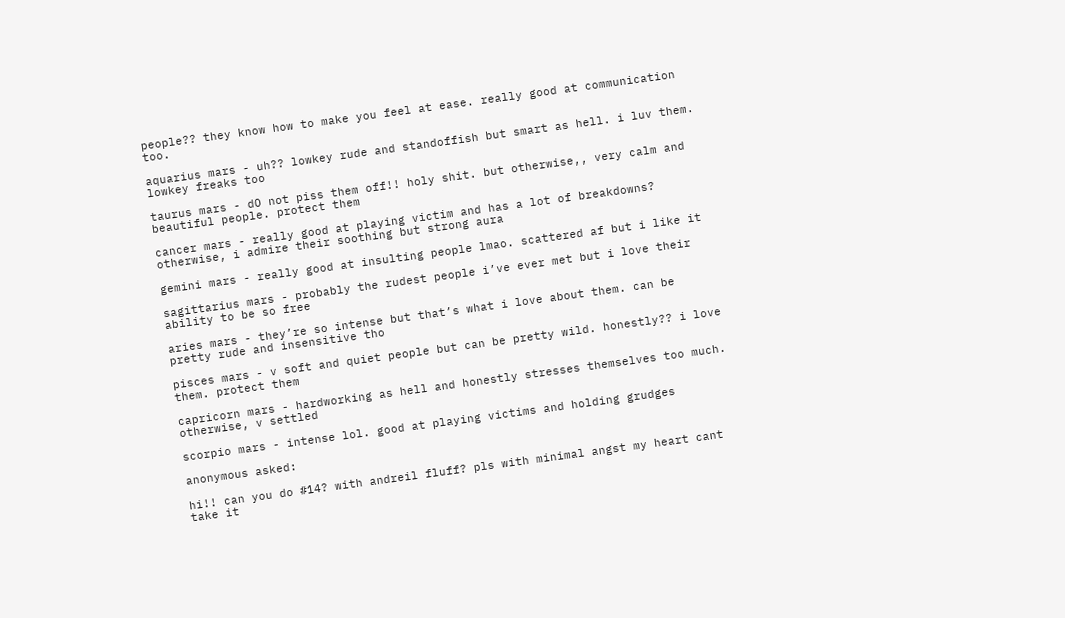people?? they know how to make you feel at ease. really good at communication too.

aquarius mars - uh?? lowkey rude and standoffish but smart as hell. i luv them. lowkey freaks too

taurus mars - dO not piss them off!! holy shit. but otherwise,, very calm and beautiful people. protect them

cancer mars - really good at playing victim and has a lot of breakdowns? otherwise, i admire their soothing but strong aura

gemini mars - really good at insulting people lmao. scattered af but i like it

sagittarius mars - probably the rudest people i’ve ever met but i love their ability to be so free

aries mars - they’re so intense but that’s what i love about them. can be pretty rude and insensitive tho

pisces mars - v soft and quiet people but can be pretty wild. honestly?? i love them. protect them

capricorn mars - hardworking as hell and honestly stresses themselves too much. otherwise, v settled

scorpio mars - intense lol. good at playing victims and holding grudges

anonymous asked:

hi!! can you do #14? with andreil fluff? pls with minimal angst my heart cant take it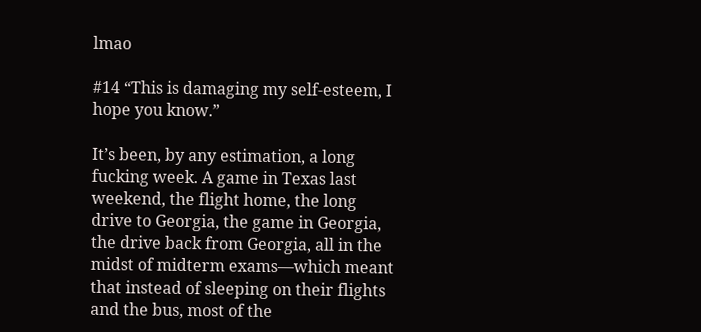lmao

#14 “This is damaging my self-esteem, I hope you know.”

It’s been, by any estimation, a long fucking week. A game in Texas last weekend, the flight home, the long drive to Georgia, the game in Georgia, the drive back from Georgia, all in the midst of midterm exams—which meant that instead of sleeping on their flights and the bus, most of the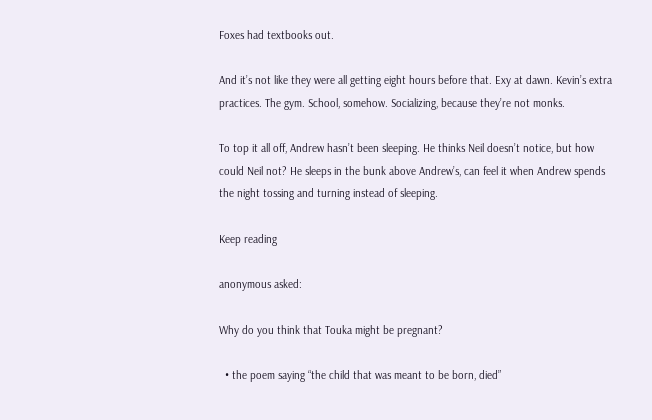Foxes had textbooks out.

And it’s not like they were all getting eight hours before that. Exy at dawn. Kevin’s extra practices. The gym. School, somehow. Socializing, because they’re not monks.

To top it all off, Andrew hasn’t been sleeping. He thinks Neil doesn’t notice, but how could Neil not? He sleeps in the bunk above Andrew’s, can feel it when Andrew spends the night tossing and turning instead of sleeping.

Keep reading

anonymous asked:

Why do you think that Touka might be pregnant?

  • the poem saying “the child that was meant to be born, died”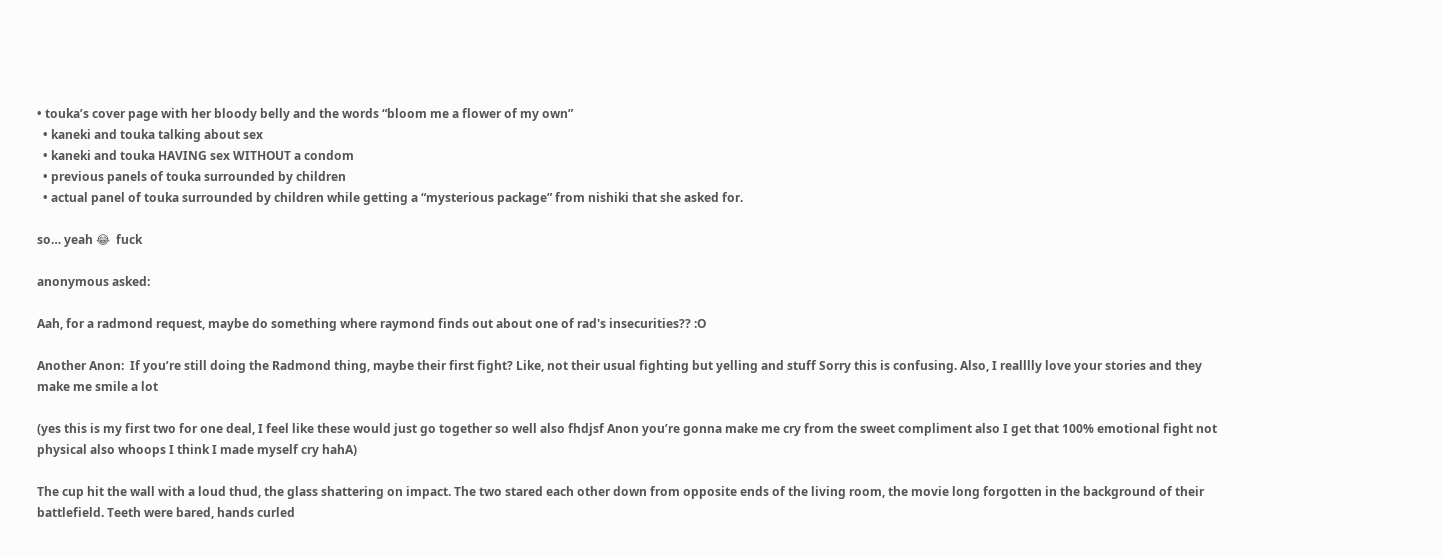• touka’s cover page with her bloody belly and the words “bloom me a flower of my own”
  • kaneki and touka talking about sex
  • kaneki and touka HAVING sex WITHOUT a condom
  • previous panels of touka surrounded by children
  • actual panel of touka surrounded by children while getting a “mysterious package” from nishiki that she asked for.

so… yeah 😂  fuck

anonymous asked:

Aah, for a radmond request, maybe do something where raymond finds out about one of rad's insecurities?? :O

Another Anon:  If you’re still doing the Radmond thing, maybe their first fight? Like, not their usual fighting but yelling and stuff Sorry this is confusing. Also, I realllly love your stories and they make me smile a lot

(yes this is my first two for one deal, I feel like these would just go together so well also fhdjsf Anon you’re gonna make me cry from the sweet compliment also I get that 100% emotional fight not physical also whoops I think I made myself cry hahA)

The cup hit the wall with a loud thud, the glass shattering on impact. The two stared each other down from opposite ends of the living room, the movie long forgotten in the background of their battlefield. Teeth were bared, hands curled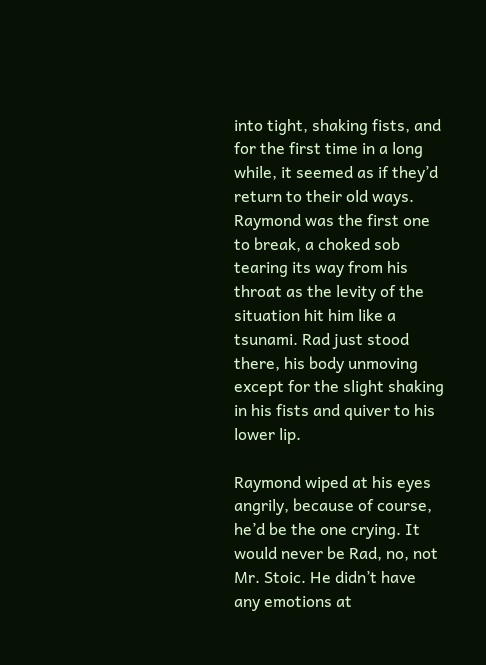into tight, shaking fists, and for the first time in a long while, it seemed as if they’d return to their old ways. Raymond was the first one to break, a choked sob tearing its way from his throat as the levity of the situation hit him like a tsunami. Rad just stood there, his body unmoving except for the slight shaking in his fists and quiver to his lower lip.

Raymond wiped at his eyes angrily, because of course, he’d be the one crying. It would never be Rad, no, not Mr. Stoic. He didn’t have any emotions at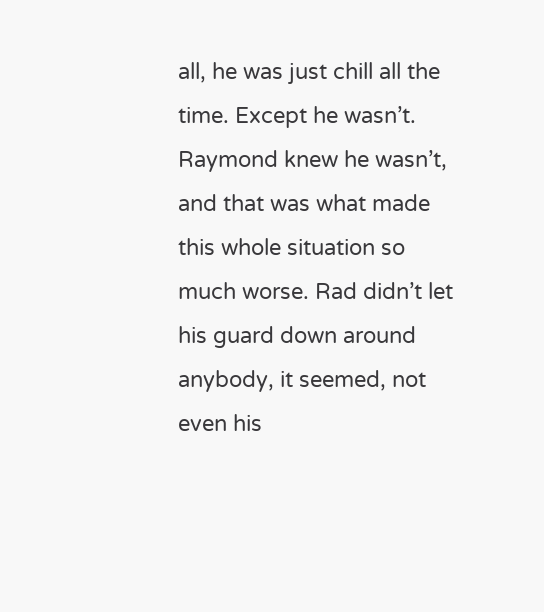all, he was just chill all the time. Except he wasn’t. Raymond knew he wasn’t, and that was what made this whole situation so much worse. Rad didn’t let his guard down around anybody, it seemed, not even his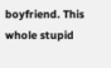boyfriend. This whole stupid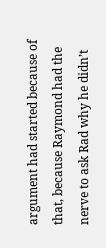argument had started because of that, because Raymond had the nerve to ask Rad why he didn’t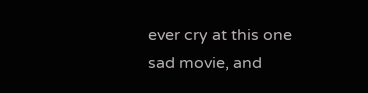ever cry at this one sad movie, and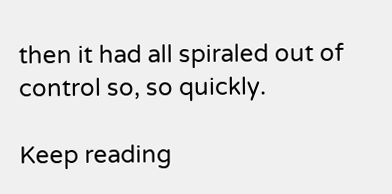then it had all spiraled out of control so, so quickly.

Keep reading